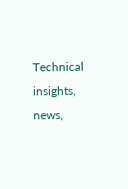Technical insights, news,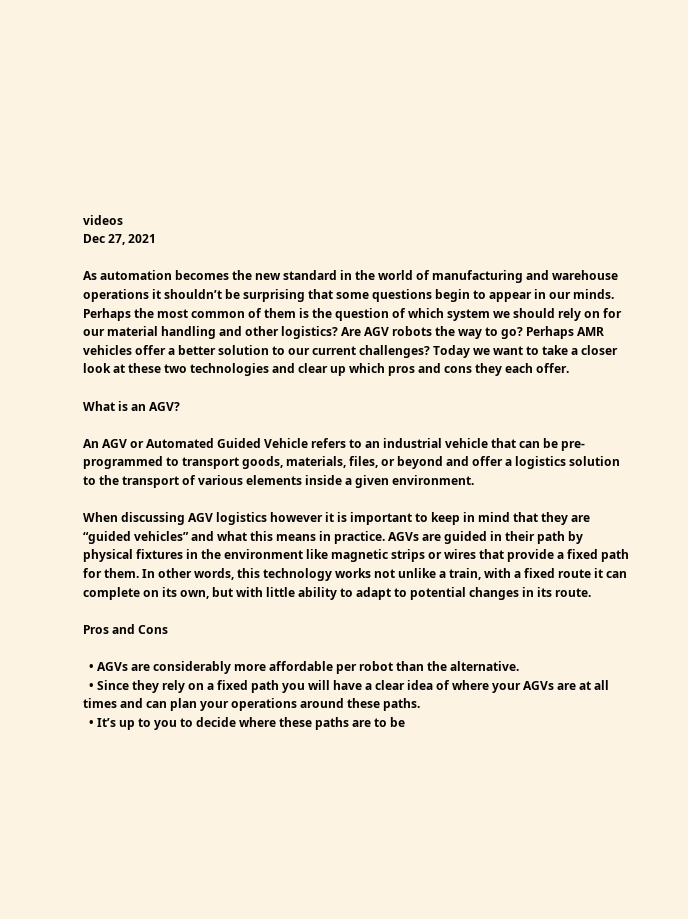videos
Dec 27, 2021

As automation becomes the new standard in the world of manufacturing and warehouse operations it shouldn’t be surprising that some questions begin to appear in our minds. Perhaps the most common of them is the question of which system we should rely on for our material handling and other logistics? Are AGV robots the way to go? Perhaps AMR vehicles offer a better solution to our current challenges? Today we want to take a closer look at these two technologies and clear up which pros and cons they each offer.

What is an AGV?

An AGV or Automated Guided Vehicle refers to an industrial vehicle that can be pre-programmed to transport goods, materials, files, or beyond and offer a logistics solution to the transport of various elements inside a given environment.

When discussing AGV logistics however it is important to keep in mind that they are “guided vehicles” and what this means in practice. AGVs are guided in their path by physical fixtures in the environment like magnetic strips or wires that provide a fixed path for them. In other words, this technology works not unlike a train, with a fixed route it can complete on its own, but with little ability to adapt to potential changes in its route.

Pros and Cons

  • AGVs are considerably more affordable per robot than the alternative.
  • Since they rely on a fixed path you will have a clear idea of where your AGVs are at all times and can plan your operations around these paths.
  • It’s up to you to decide where these paths are to be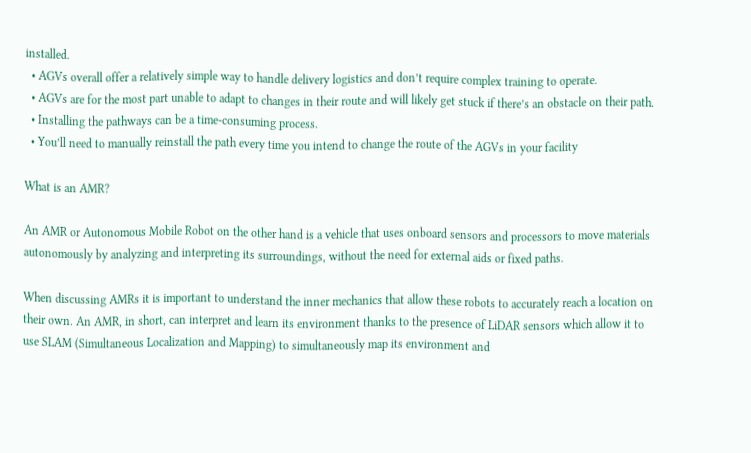installed.
  • AGVs overall offer a relatively simple way to handle delivery logistics and don’t require complex training to operate.
  • AGVs are for the most part unable to adapt to changes in their route and will likely get stuck if there’s an obstacle on their path.
  • Installing the pathways can be a time-consuming process.
  • You’ll need to manually reinstall the path every time you intend to change the route of the AGVs in your facility

What is an AMR?

An AMR or Autonomous Mobile Robot on the other hand is a vehicle that uses onboard sensors and processors to move materials autonomously by analyzing and interpreting its surroundings, without the need for external aids or fixed paths.

When discussing AMRs it is important to understand the inner mechanics that allow these robots to accurately reach a location on their own. An AMR, in short, can interpret and learn its environment thanks to the presence of LiDAR sensors which allow it to use SLAM (Simultaneous Localization and Mapping) to simultaneously map its environment and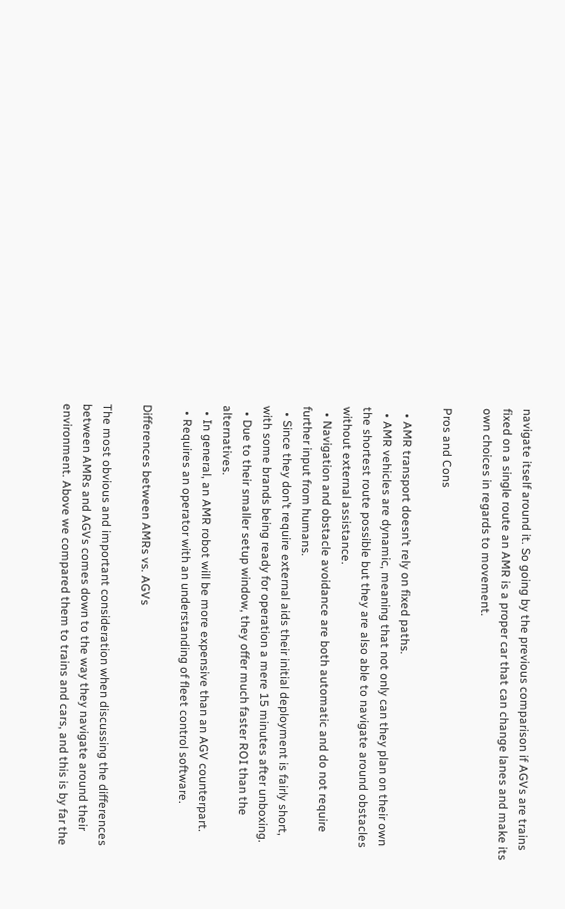navigate itself around it. So going by the previous comparison if AGVs are trains fixed on a single route an AMR is a proper car that can change lanes and make its own choices in regards to movement.

Pros and Cons

  • AMR transport doesn’t rely on fixed paths.
  • AMR vehicles are dynamic, meaning that not only can they plan on their own the shortest route possible but they are also able to navigate around obstacles without external assistance.
  • Navigation and obstacle avoidance are both automatic and do not require further input from humans.
  • Since they don’t require external aids their initial deployment is fairly short, with some brands being ready for operation a mere 15 minutes after unboxing.
  • Due to their smaller setup window, they offer much faster ROI than the alternatives.
  • In general, an AMR robot will be more expensive than an AGV counterpart.
  • Requires an operator with an understanding of fleet control software.

Differences between AMRs vs. AGVs

The most obvious and important consideration when discussing the differences between AMRs and AGVs comes down to the way they navigate around their environment. Above we compared them to trains and cars, and this is by far the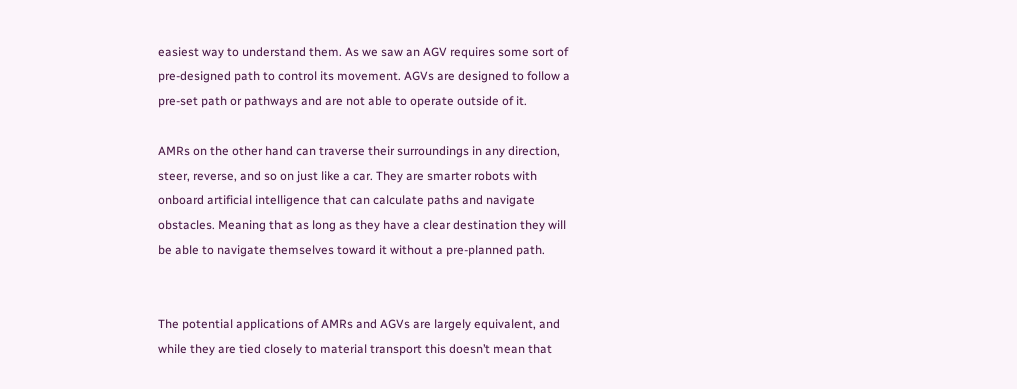easiest way to understand them. As we saw an AGV requires some sort of pre-designed path to control its movement. AGVs are designed to follow a pre-set path or pathways and are not able to operate outside of it.

AMRs on the other hand can traverse their surroundings in any direction, steer, reverse, and so on just like a car. They are smarter robots with onboard artificial intelligence that can calculate paths and navigate obstacles. Meaning that as long as they have a clear destination they will be able to navigate themselves toward it without a pre-planned path.


The potential applications of AMRs and AGVs are largely equivalent, and while they are tied closely to material transport this doesn’t mean that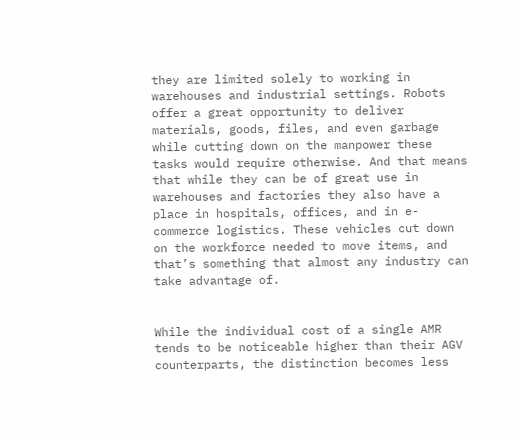they are limited solely to working in warehouses and industrial settings. Robots offer a great opportunity to deliver materials, goods, files, and even garbage while cutting down on the manpower these tasks would require otherwise. And that means that while they can be of great use in warehouses and factories they also have a place in hospitals, offices, and in e-commerce logistics. These vehicles cut down on the workforce needed to move items, and that’s something that almost any industry can take advantage of.


While the individual cost of a single AMR tends to be noticeable higher than their AGV counterparts, the distinction becomes less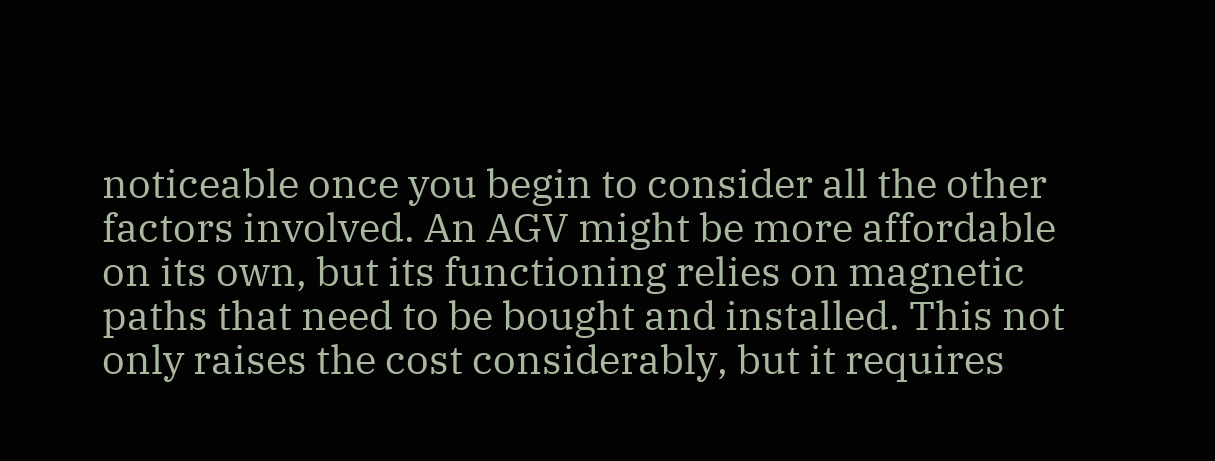noticeable once you begin to consider all the other factors involved. An AGV might be more affordable on its own, but its functioning relies on magnetic paths that need to be bought and installed. This not only raises the cost considerably, but it requires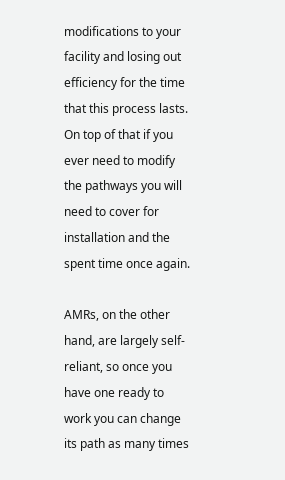modifications to your facility and losing out efficiency for the time that this process lasts. On top of that if you ever need to modify the pathways you will need to cover for installation and the spent time once again.

AMRs, on the other hand, are largely self-reliant, so once you have one ready to work you can change its path as many times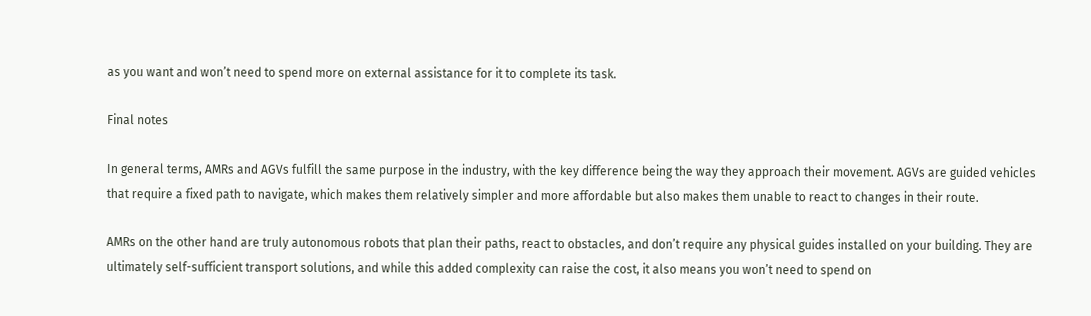as you want and won’t need to spend more on external assistance for it to complete its task.

Final notes

In general terms, AMRs and AGVs fulfill the same purpose in the industry, with the key difference being the way they approach their movement. AGVs are guided vehicles that require a fixed path to navigate, which makes them relatively simpler and more affordable but also makes them unable to react to changes in their route.

AMRs on the other hand are truly autonomous robots that plan their paths, react to obstacles, and don’t require any physical guides installed on your building. They are ultimately self-sufficient transport solutions, and while this added complexity can raise the cost, it also means you won’t need to spend on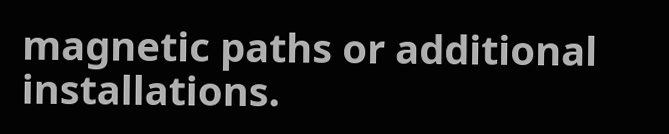magnetic paths or additional installations.